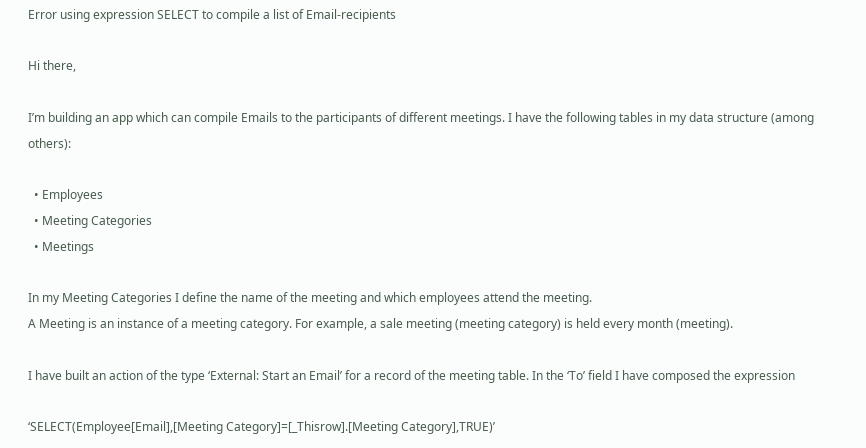Error using expression SELECT to compile a list of Email-recipients

Hi there,

I’m building an app which can compile Emails to the participants of different meetings. I have the following tables in my data structure (among others):

  • Employees
  • Meeting Categories
  • Meetings

In my Meeting Categories I define the name of the meeting and which employees attend the meeting.
A Meeting is an instance of a meeting category. For example, a sale meeting (meeting category) is held every month (meeting).

I have built an action of the type ‘External: Start an Email’ for a record of the meeting table. In the ‘To’ field I have composed the expression

‘SELECT(Employee[Email],[Meeting Category]=[_Thisrow].[Meeting Category],TRUE)’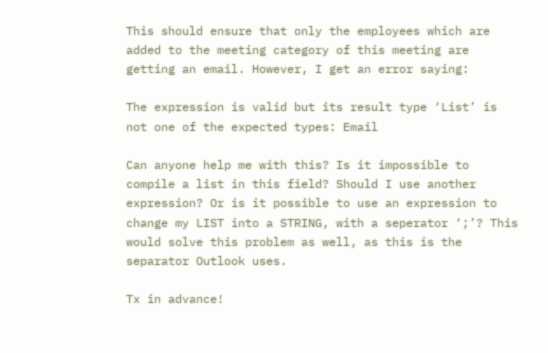This should ensure that only the employees which are added to the meeting category of this meeting are getting an email. However, I get an error saying:

The expression is valid but its result type ‘List’ is not one of the expected types: Email

Can anyone help me with this? Is it impossible to compile a list in this field? Should I use another expression? Or is it possible to use an expression to change my LIST into a STRING, with a seperator ‘;’? This would solve this problem as well, as this is the separator Outlook uses.

Tx in advance!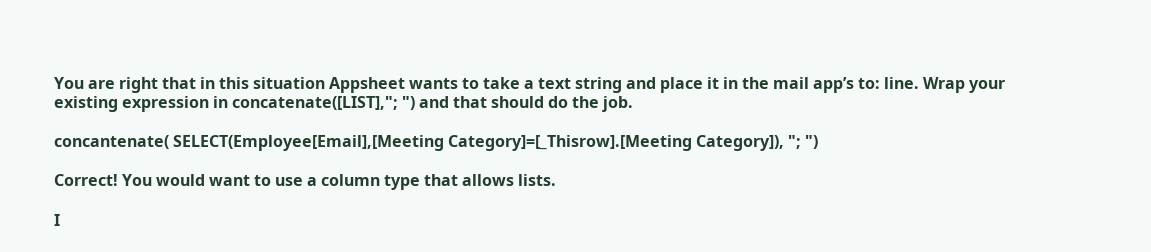You are right that in this situation Appsheet wants to take a text string and place it in the mail app’s to: line. Wrap your existing expression in concatenate([LIST],"; ") and that should do the job.

concantenate( SELECT(Employee[Email],[Meeting Category]=[_Thisrow].[Meeting Category]), "; ")

Correct! You would want to use a column type that allows lists.

I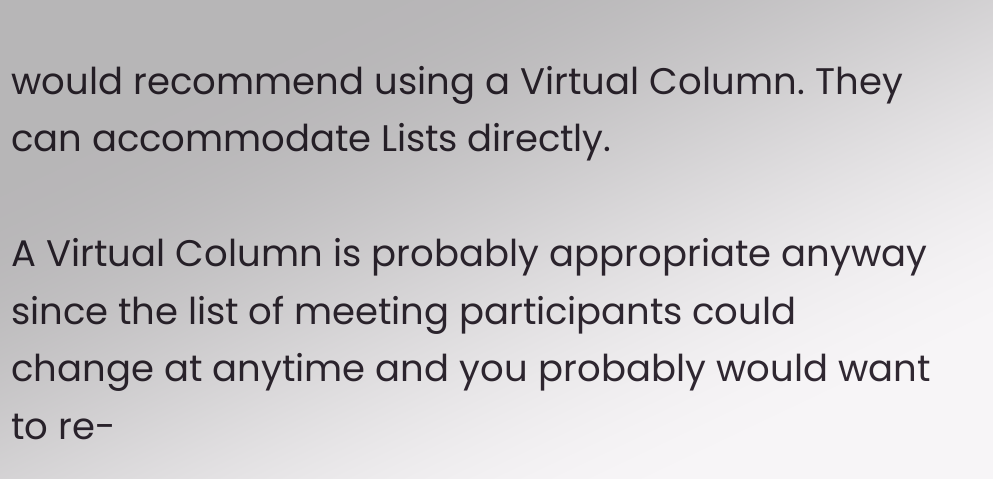would recommend using a Virtual Column. They can accommodate Lists directly.

A Virtual Column is probably appropriate anyway since the list of meeting participants could change at anytime and you probably would want to re-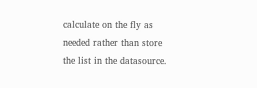calculate on the fly as needed rather than store the list in the datasource.